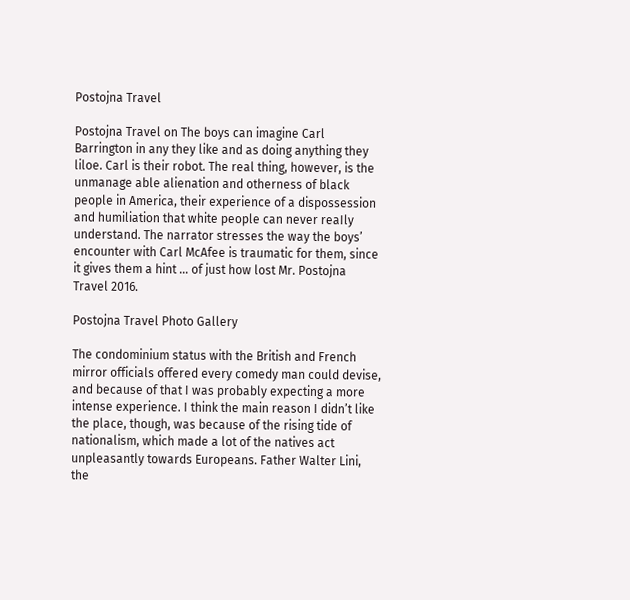Postojna Travel

Postojna Travel on The boys can imagine Carl Barrington in any they like and as doing anything they liloe. Carl is their robot. The real thing, however, is the unmanage able alienation and otherness of black people in America, their experience of a dispossession and humiliation that white people can never reaIly understand. The narrator stresses the way the boys’ encounter with Carl McAfee is traumatic for them, since it gives them a hint … of just how lost Mr. Postojna Travel 2016.

Postojna Travel Photo Gallery

The condominium status with the British and French mirror officials offered every comedy man could devise, and because of that I was probably expecting a more intense experience. I think the main reason I didn’t like the place, though, was because of the rising tide of nationalism, which made a lot of the natives act unpleasantly towards Europeans. Father Walter Lini, the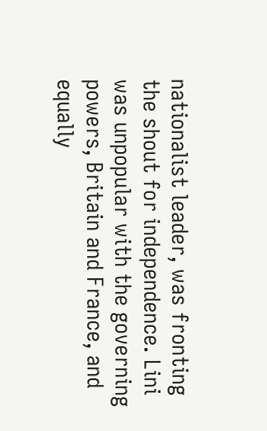nationalist leader, was fronting the shout for independence. Lini was unpopular with the governing powers, Britain and France, and equally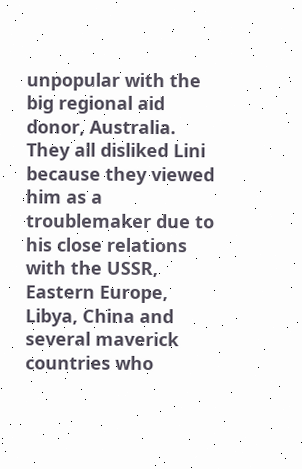unpopular with the big regional aid donor, Australia. They all disliked Lini because they viewed him as a troublemaker due to his close relations with the USSR, Eastern Europe, Libya, China and several maverick countries who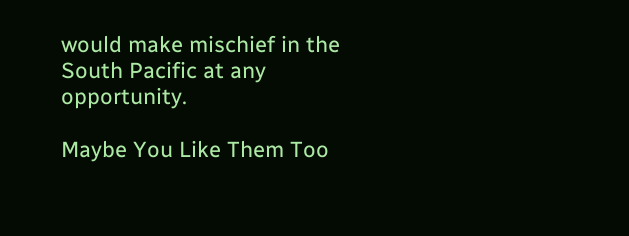would make mischief in the South Pacific at any opportunity.

Maybe You Like Them Too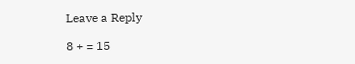Leave a Reply

8 + = 15